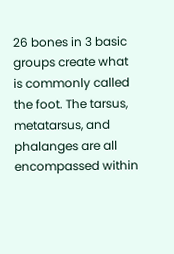26 bones in 3 basic groups create what is commonly called the foot. The tarsus, metatarsus, and phalanges are all encompassed within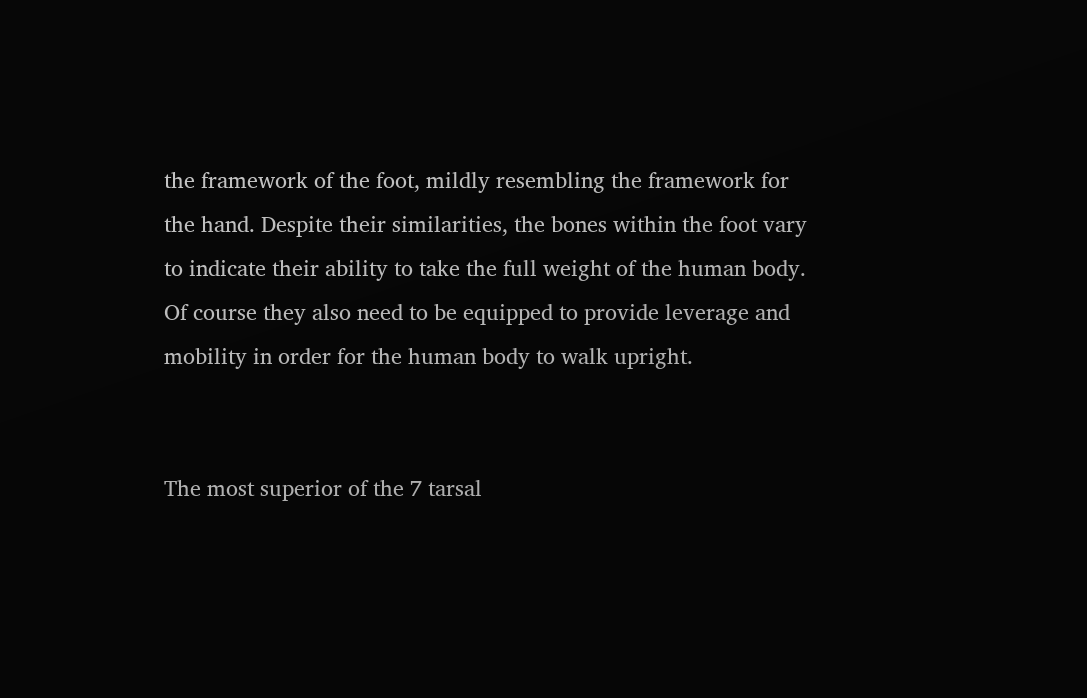the framework of the foot, mildly resembling the framework for the hand. Despite their similarities, the bones within the foot vary to indicate their ability to take the full weight of the human body. Of course they also need to be equipped to provide leverage and mobility in order for the human body to walk upright.


The most superior of the 7 tarsal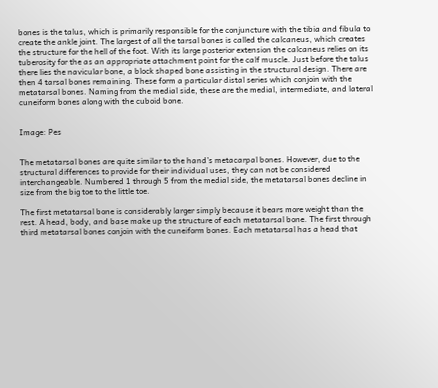bones is the talus, which is primarily responsible for the conjuncture with the tibia and fibula to create the ankle joint. The largest of all the tarsal bones is called the calcaneus, which creates the structure for the hell of the foot. With its large posterior extension the calcaneus relies on its tuberosity for the as an appropriate attachment point for the calf muscle. Just before the talus there lies the navicular bone, a block shaped bone assisting in the structural design. There are then 4 tarsal bones remaining. These form a particular distal series which conjoin with the metatarsal bones. Naming from the medial side, these are the medial, intermediate, and lateral cuneiform bones along with the cuboid bone.


Image: Pes


The metatarsal bones are quite similar to the hand’s metacarpal bones. However, due to the structural differences to provide for their individual uses, they can not be considered interchangeable. Numbered 1 through 5 from the medial side, the metatarsal bones decline in size from the big toe to the little toe.

The first metatarsal bone is considerably larger simply because it bears more weight than the rest. A head, body, and base make up the structure of each metatarsal bone. The first through third metatarsal bones conjoin with the cuneiform bones. Each metatarsal has a head that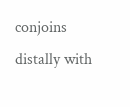conjoins distally with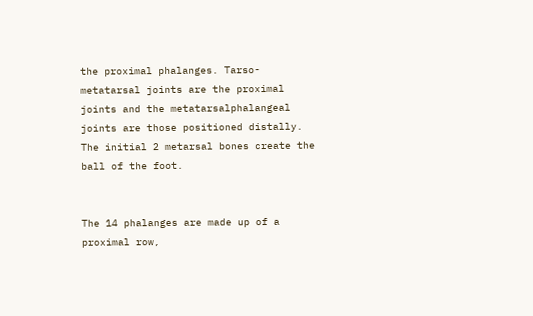the proximal phalanges. Tarso-metatarsal joints are the proximal joints and the metatarsalphalangeal joints are those positioned distally. The initial 2 metarsal bones create the ball of the foot.


The 14 phalanges are made up of a proximal row,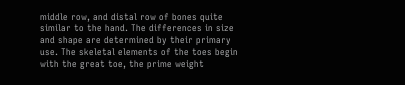middle row, and distal row of bones quite similar to the hand. The differences in size and shape are determined by their primary use. The skeletal elements of the toes begin with the great toe, the prime weight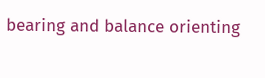bearing and balance orienting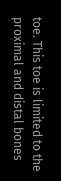toe. This toe is limited to the proximal and distal bones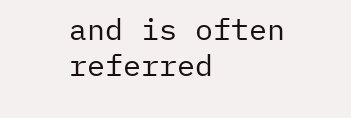and is often referred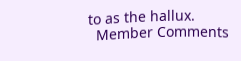to as the hallux.
  Member Comments